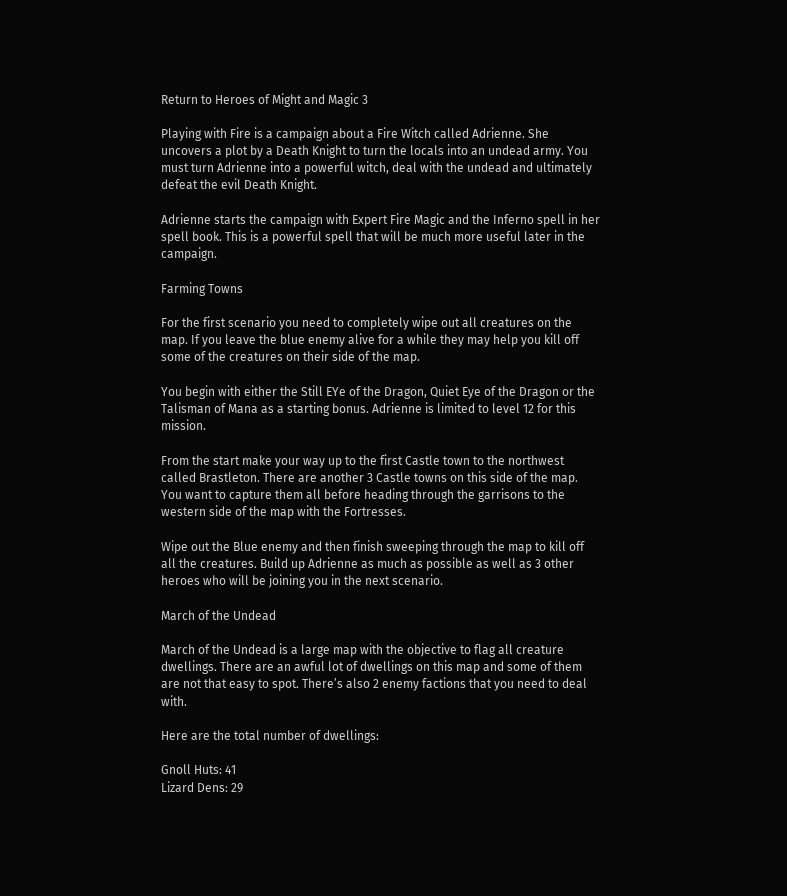Return to Heroes of Might and Magic 3

Playing with Fire is a campaign about a Fire Witch called Adrienne. She uncovers a plot by a Death Knight to turn the locals into an undead army. You must turn Adrienne into a powerful witch, deal with the undead and ultimately defeat the evil Death Knight.

Adrienne starts the campaign with Expert Fire Magic and the Inferno spell in her spell book. This is a powerful spell that will be much more useful later in the campaign.

Farming Towns

For the first scenario you need to completely wipe out all creatures on the map. If you leave the blue enemy alive for a while they may help you kill off some of the creatures on their side of the map.

You begin with either the Still EYe of the Dragon, Quiet Eye of the Dragon or the Talisman of Mana as a starting bonus. Adrienne is limited to level 12 for this mission.

From the start make your way up to the first Castle town to the northwest called Brastleton. There are another 3 Castle towns on this side of the map. You want to capture them all before heading through the garrisons to the western side of the map with the Fortresses.

Wipe out the Blue enemy and then finish sweeping through the map to kill off all the creatures. Build up Adrienne as much as possible as well as 3 other heroes who will be joining you in the next scenario.

March of the Undead

March of the Undead is a large map with the objective to flag all creature dwellings. There are an awful lot of dwellings on this map and some of them are not that easy to spot. There’s also 2 enemy factions that you need to deal with.

Here are the total number of dwellings:

Gnoll Huts: 41
Lizard Dens: 29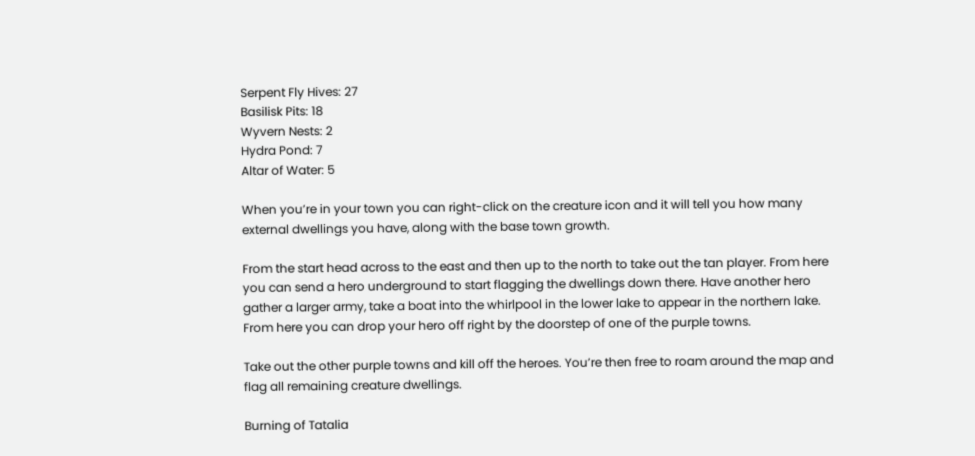Serpent Fly Hives: 27
Basilisk Pits: 18
Wyvern Nests: 2
Hydra Pond: 7
Altar of Water: 5

When you’re in your town you can right-click on the creature icon and it will tell you how many external dwellings you have, along with the base town growth.

From the start head across to the east and then up to the north to take out the tan player. From here you can send a hero underground to start flagging the dwellings down there. Have another hero gather a larger army, take a boat into the whirlpool in the lower lake to appear in the northern lake. From here you can drop your hero off right by the doorstep of one of the purple towns.

Take out the other purple towns and kill off the heroes. You’re then free to roam around the map and flag all remaining creature dwellings.

Burning of Tatalia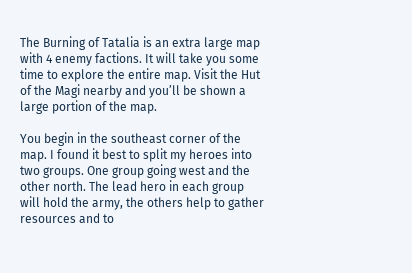The Burning of Tatalia is an extra large map with 4 enemy factions. It will take you some time to explore the entire map. Visit the Hut of the Magi nearby and you’ll be shown a large portion of the map.

You begin in the southeast corner of the map. I found it best to split my heroes into two groups. One group going west and the other north. The lead hero in each group will hold the army, the others help to gather resources and to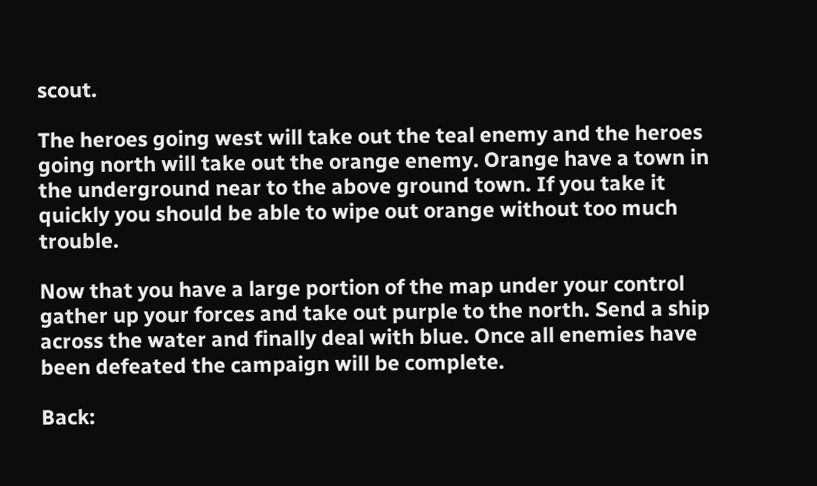scout.

The heroes going west will take out the teal enemy and the heroes going north will take out the orange enemy. Orange have a town in the underground near to the above ground town. If you take it quickly you should be able to wipe out orange without too much trouble.

Now that you have a large portion of the map under your control gather up your forces and take out purple to the north. Send a ship across the water and finally deal with blue. Once all enemies have been defeated the campaign will be complete.

Back: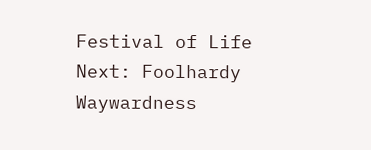Festival of Life          Next: Foolhardy Waywardness